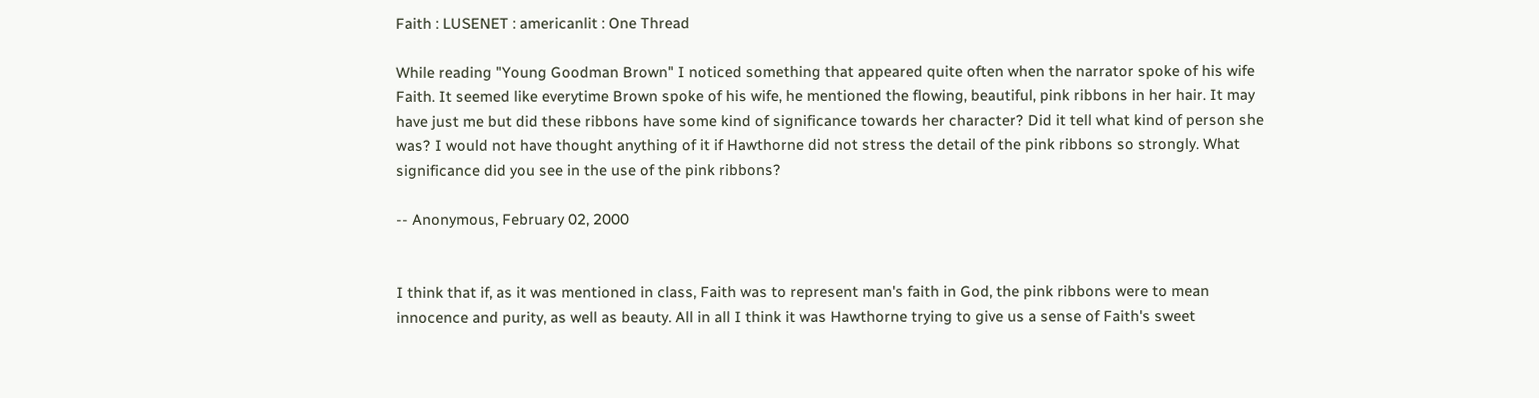Faith : LUSENET : americanlit : One Thread

While reading "Young Goodman Brown" I noticed something that appeared quite often when the narrator spoke of his wife Faith. It seemed like everytime Brown spoke of his wife, he mentioned the flowing, beautiful, pink ribbons in her hair. It may have just me but did these ribbons have some kind of significance towards her character? Did it tell what kind of person she was? I would not have thought anything of it if Hawthorne did not stress the detail of the pink ribbons so strongly. What significance did you see in the use of the pink ribbons?

-- Anonymous, February 02, 2000


I think that if, as it was mentioned in class, Faith was to represent man's faith in God, the pink ribbons were to mean innocence and purity, as well as beauty. All in all I think it was Hawthorne trying to give us a sense of Faith's sweet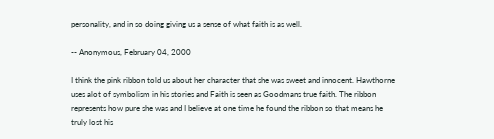personality, and in so doing giving us a sense of what faith is as well.

-- Anonymous, February 04, 2000

I think the pink ribbon told us about her character that she was sweet and innocent. Hawthorne uses alot of symbolism in his stories and Faith is seen as Goodmans true faith. The ribbon represents how pure she was and I believe at one time he found the ribbon so that means he truly lost his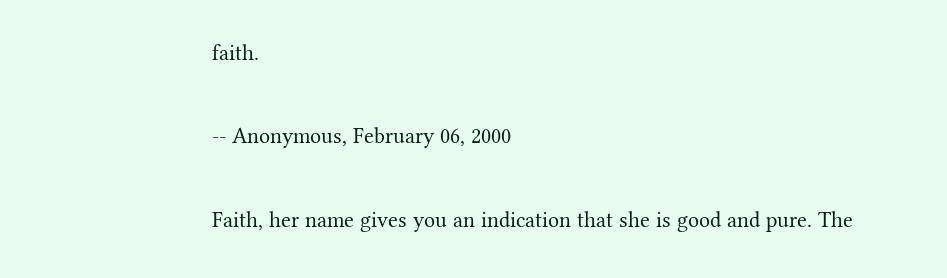faith.

-- Anonymous, February 06, 2000

Faith, her name gives you an indication that she is good and pure. The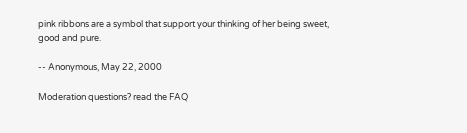pink ribbons are a symbol that support your thinking of her being sweet, good and pure.

-- Anonymous, May 22, 2000

Moderation questions? read the FAQ